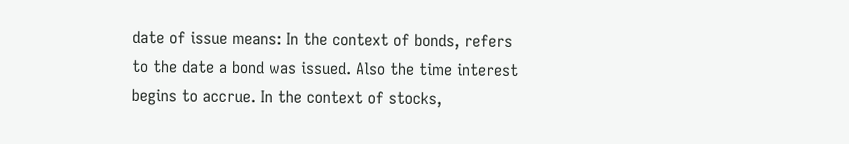date of issue means: In the context of bonds, refers to the date a bond was issued. Also the time interest begins to accrue. In the context of stocks,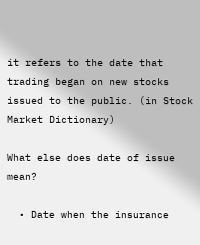it refers to the date that trading began on new stocks issued to the public. (in Stock Market Dictionary)

What else does date of issue mean?

  • Date when the insurance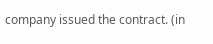company issued the contract. (in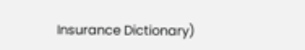Insurance Dictionary)